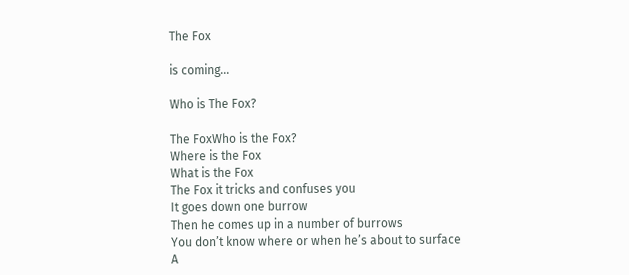The Fox

is coming...

Who is The Fox?

The FoxWho is the Fox?
Where is the Fox
What is the Fox
The Fox it tricks and confuses you
It goes down one burrow
Then he comes up in a number of burrows
You don’t know where or when he’s about to surface
A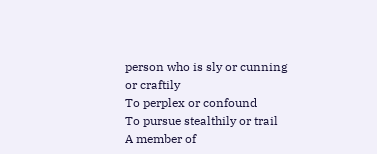person who is sly or cunning or craftily
To perplex or confound
To pursue stealthily or trail
A member of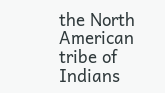the North American tribe of Indians